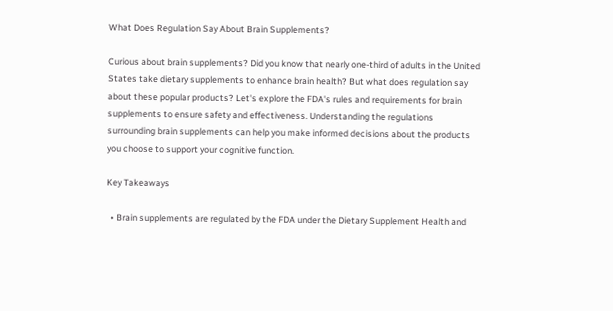What Does Regulation Say About Brain Supplements?

Curious about brain supplements? Did you know that nearly one-third of adults in the United States take dietary supplements to enhance brain health? But what does regulation say about these popular products? Let's explore the FDA's rules and requirements for brain supplements to ensure safety and effectiveness. Understanding the regulations surrounding brain supplements can help you make informed decisions about the products you choose to support your cognitive function.

Key Takeaways

  • Brain supplements are regulated by the FDA under the Dietary Supplement Health and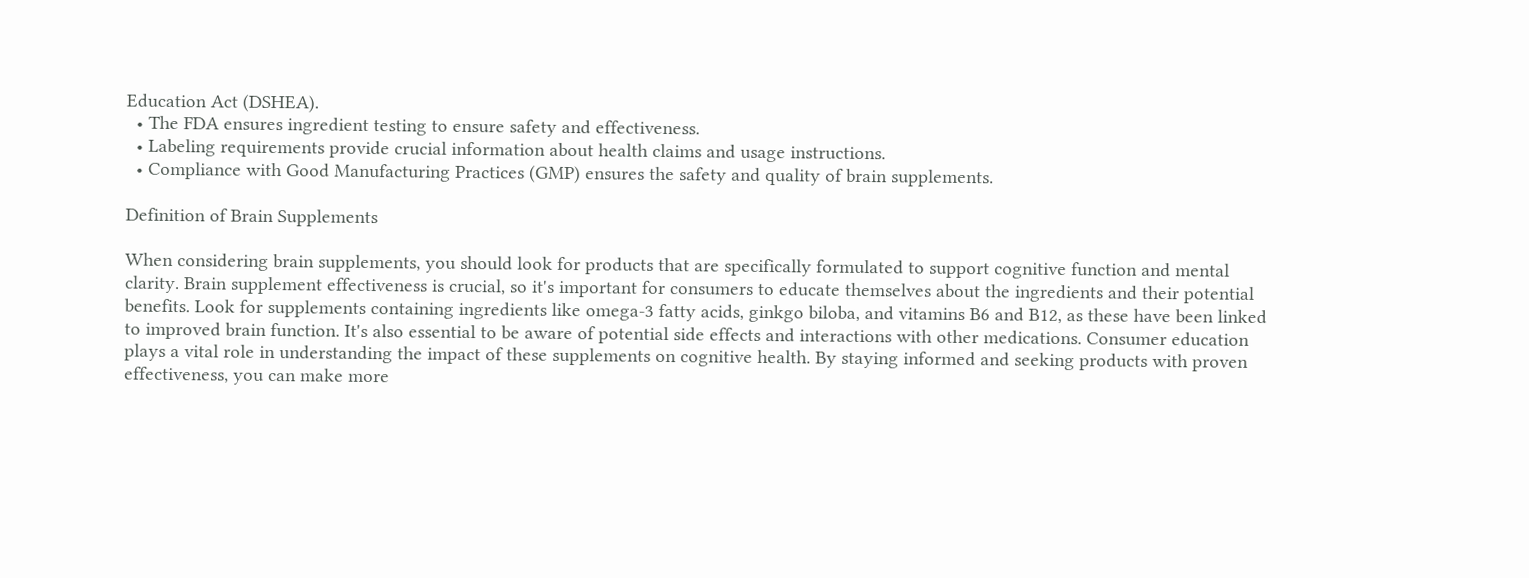Education Act (DSHEA).
  • The FDA ensures ingredient testing to ensure safety and effectiveness.
  • Labeling requirements provide crucial information about health claims and usage instructions.
  • Compliance with Good Manufacturing Practices (GMP) ensures the safety and quality of brain supplements.

Definition of Brain Supplements

When considering brain supplements, you should look for products that are specifically formulated to support cognitive function and mental clarity. Brain supplement effectiveness is crucial, so it's important for consumers to educate themselves about the ingredients and their potential benefits. Look for supplements containing ingredients like omega-3 fatty acids, ginkgo biloba, and vitamins B6 and B12, as these have been linked to improved brain function. It's also essential to be aware of potential side effects and interactions with other medications. Consumer education plays a vital role in understanding the impact of these supplements on cognitive health. By staying informed and seeking products with proven effectiveness, you can make more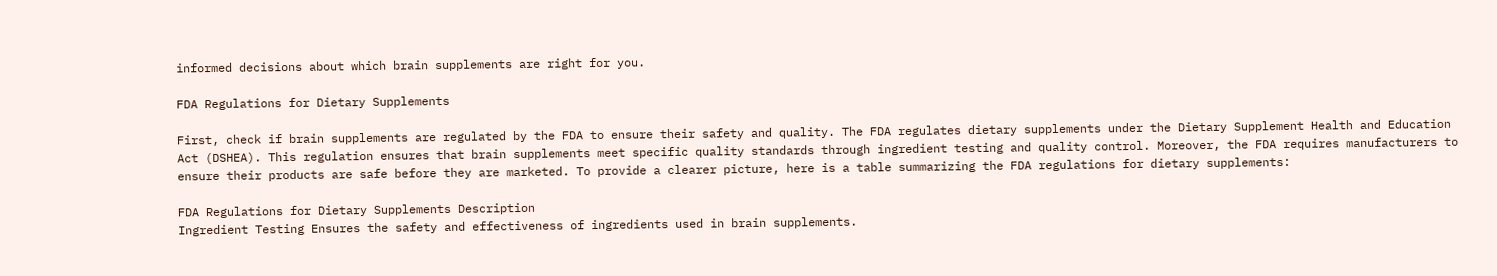informed decisions about which brain supplements are right for you.

FDA Regulations for Dietary Supplements

First, check if brain supplements are regulated by the FDA to ensure their safety and quality. The FDA regulates dietary supplements under the Dietary Supplement Health and Education Act (DSHEA). This regulation ensures that brain supplements meet specific quality standards through ingredient testing and quality control. Moreover, the FDA requires manufacturers to ensure their products are safe before they are marketed. To provide a clearer picture, here is a table summarizing the FDA regulations for dietary supplements:

FDA Regulations for Dietary Supplements Description
Ingredient Testing Ensures the safety and effectiveness of ingredients used in brain supplements.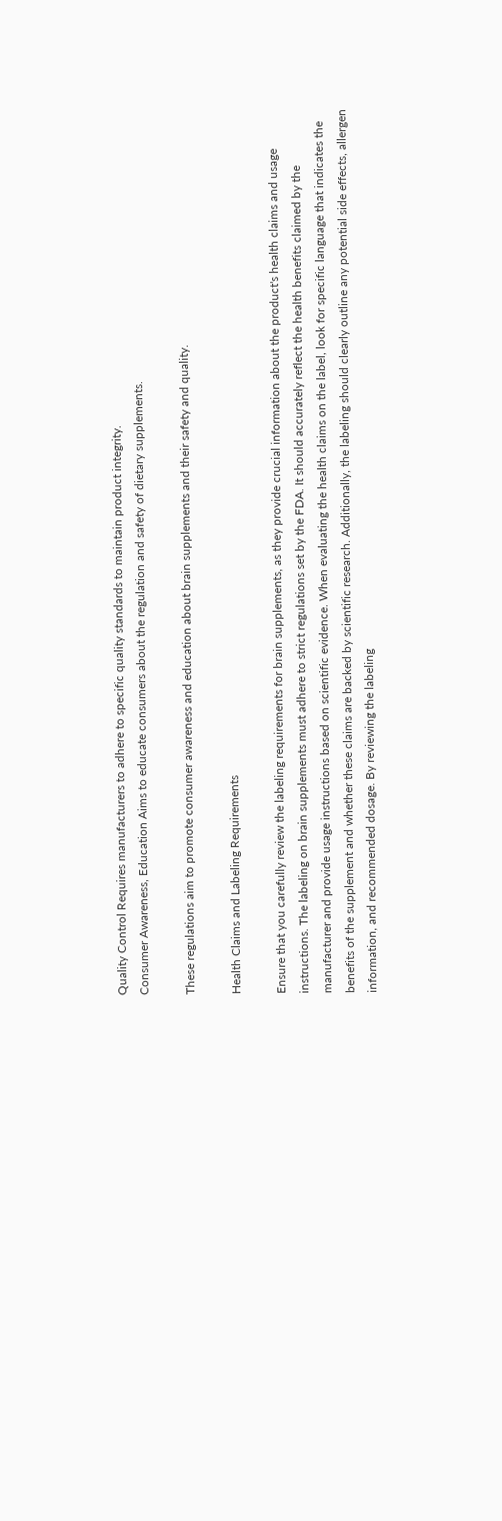Quality Control Requires manufacturers to adhere to specific quality standards to maintain product integrity.
Consumer Awareness, Education Aims to educate consumers about the regulation and safety of dietary supplements.

These regulations aim to promote consumer awareness and education about brain supplements and their safety and quality.

Health Claims and Labeling Requirements

Ensure that you carefully review the labeling requirements for brain supplements, as they provide crucial information about the product's health claims and usage instructions. The labeling on brain supplements must adhere to strict regulations set by the FDA. It should accurately reflect the health benefits claimed by the manufacturer and provide usage instructions based on scientific evidence. When evaluating the health claims on the label, look for specific language that indicates the benefits of the supplement and whether these claims are backed by scientific research. Additionally, the labeling should clearly outline any potential side effects, allergen information, and recommended dosage. By reviewing the labeling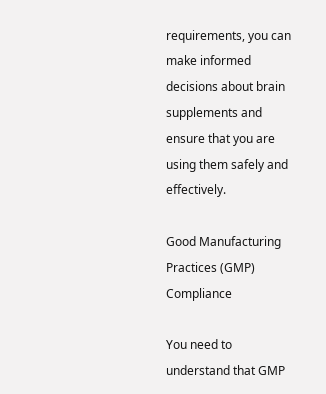requirements, you can make informed decisions about brain supplements and ensure that you are using them safely and effectively.

Good Manufacturing Practices (GMP) Compliance

You need to understand that GMP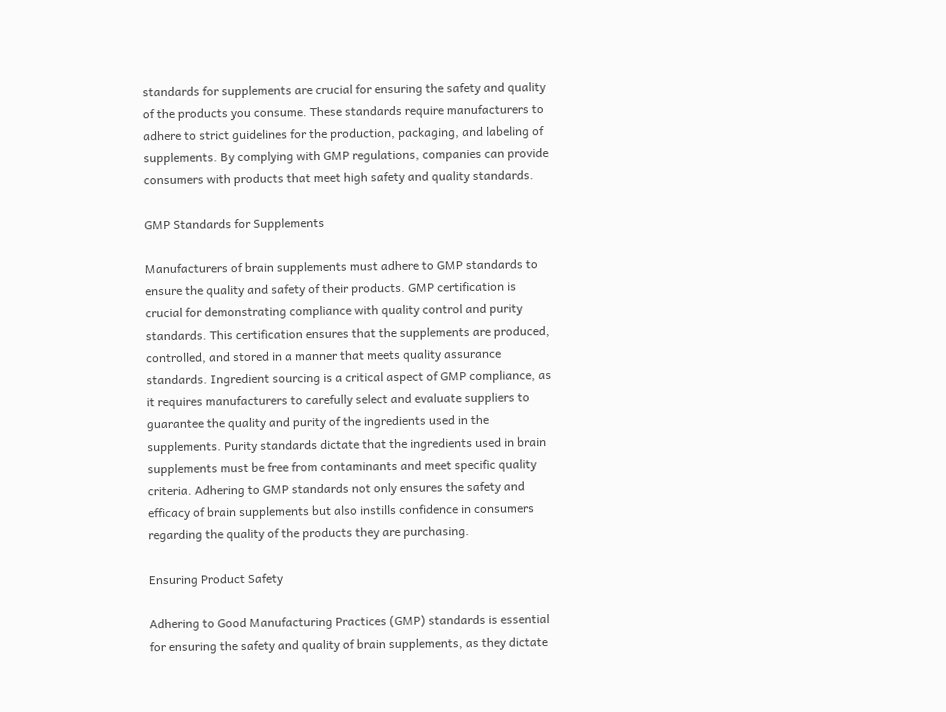standards for supplements are crucial for ensuring the safety and quality of the products you consume. These standards require manufacturers to adhere to strict guidelines for the production, packaging, and labeling of supplements. By complying with GMP regulations, companies can provide consumers with products that meet high safety and quality standards.

GMP Standards for Supplements

Manufacturers of brain supplements must adhere to GMP standards to ensure the quality and safety of their products. GMP certification is crucial for demonstrating compliance with quality control and purity standards. This certification ensures that the supplements are produced, controlled, and stored in a manner that meets quality assurance standards. Ingredient sourcing is a critical aspect of GMP compliance, as it requires manufacturers to carefully select and evaluate suppliers to guarantee the quality and purity of the ingredients used in the supplements. Purity standards dictate that the ingredients used in brain supplements must be free from contaminants and meet specific quality criteria. Adhering to GMP standards not only ensures the safety and efficacy of brain supplements but also instills confidence in consumers regarding the quality of the products they are purchasing.

Ensuring Product Safety

Adhering to Good Manufacturing Practices (GMP) standards is essential for ensuring the safety and quality of brain supplements, as they dictate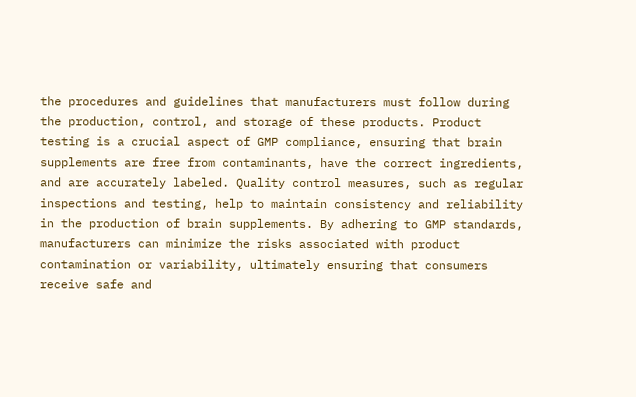the procedures and guidelines that manufacturers must follow during the production, control, and storage of these products. Product testing is a crucial aspect of GMP compliance, ensuring that brain supplements are free from contaminants, have the correct ingredients, and are accurately labeled. Quality control measures, such as regular inspections and testing, help to maintain consistency and reliability in the production of brain supplements. By adhering to GMP standards, manufacturers can minimize the risks associated with product contamination or variability, ultimately ensuring that consumers receive safe and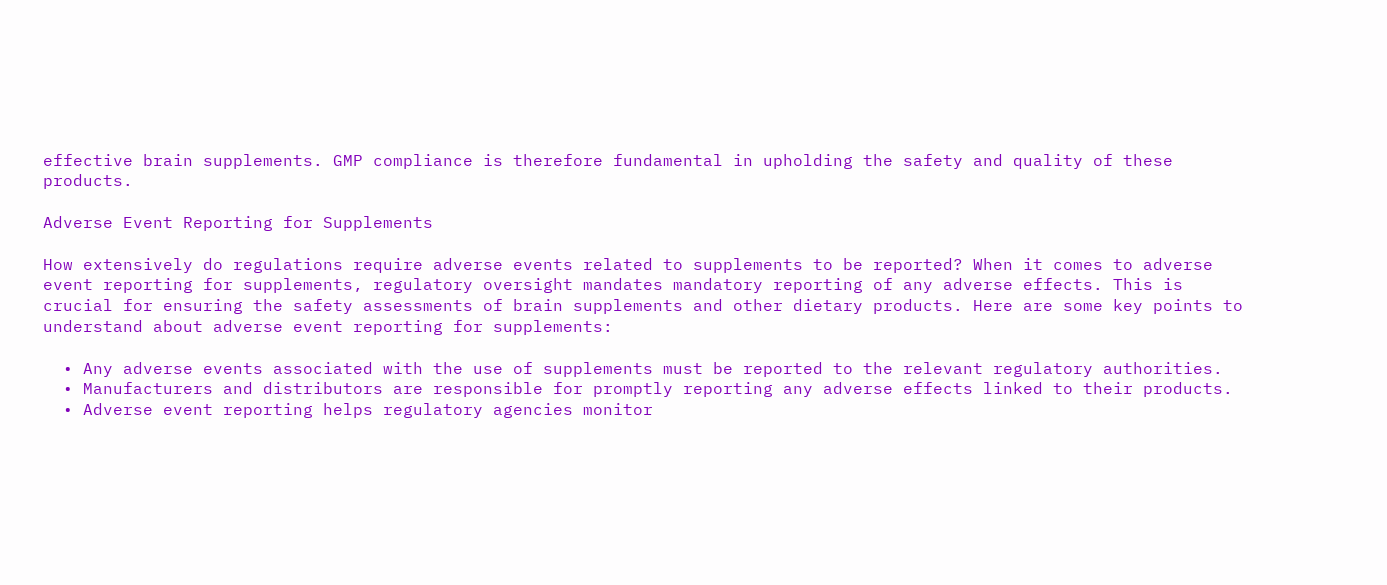effective brain supplements. GMP compliance is therefore fundamental in upholding the safety and quality of these products.

Adverse Event Reporting for Supplements

How extensively do regulations require adverse events related to supplements to be reported? When it comes to adverse event reporting for supplements, regulatory oversight mandates mandatory reporting of any adverse effects. This is crucial for ensuring the safety assessments of brain supplements and other dietary products. Here are some key points to understand about adverse event reporting for supplements:

  • Any adverse events associated with the use of supplements must be reported to the relevant regulatory authorities.
  • Manufacturers and distributors are responsible for promptly reporting any adverse effects linked to their products.
  • Adverse event reporting helps regulatory agencies monitor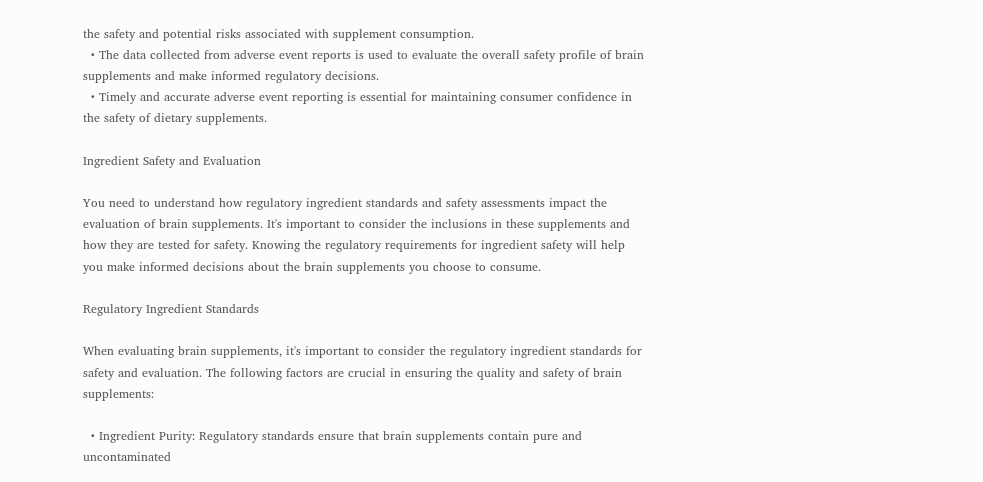the safety and potential risks associated with supplement consumption.
  • The data collected from adverse event reports is used to evaluate the overall safety profile of brain supplements and make informed regulatory decisions.
  • Timely and accurate adverse event reporting is essential for maintaining consumer confidence in the safety of dietary supplements.

Ingredient Safety and Evaluation

You need to understand how regulatory ingredient standards and safety assessments impact the evaluation of brain supplements. It's important to consider the inclusions in these supplements and how they are tested for safety. Knowing the regulatory requirements for ingredient safety will help you make informed decisions about the brain supplements you choose to consume.

Regulatory Ingredient Standards

When evaluating brain supplements, it's important to consider the regulatory ingredient standards for safety and evaluation. The following factors are crucial in ensuring the quality and safety of brain supplements:

  • Ingredient Purity: Regulatory standards ensure that brain supplements contain pure and uncontaminated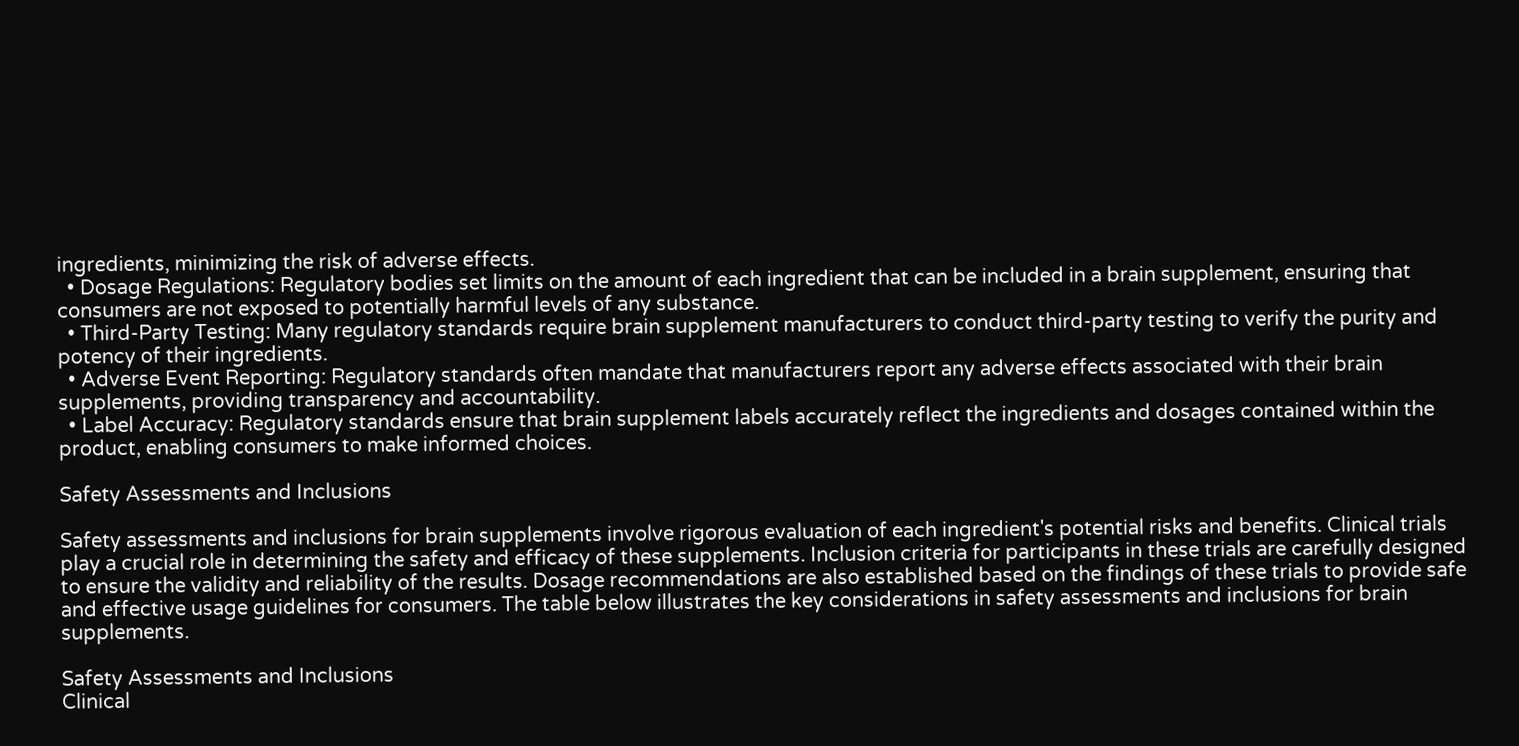ingredients, minimizing the risk of adverse effects.
  • Dosage Regulations: Regulatory bodies set limits on the amount of each ingredient that can be included in a brain supplement, ensuring that consumers are not exposed to potentially harmful levels of any substance.
  • Third-Party Testing: Many regulatory standards require brain supplement manufacturers to conduct third-party testing to verify the purity and potency of their ingredients.
  • Adverse Event Reporting: Regulatory standards often mandate that manufacturers report any adverse effects associated with their brain supplements, providing transparency and accountability.
  • Label Accuracy: Regulatory standards ensure that brain supplement labels accurately reflect the ingredients and dosages contained within the product, enabling consumers to make informed choices.

Safety Assessments and Inclusions

Safety assessments and inclusions for brain supplements involve rigorous evaluation of each ingredient's potential risks and benefits. Clinical trials play a crucial role in determining the safety and efficacy of these supplements. Inclusion criteria for participants in these trials are carefully designed to ensure the validity and reliability of the results. Dosage recommendations are also established based on the findings of these trials to provide safe and effective usage guidelines for consumers. The table below illustrates the key considerations in safety assessments and inclusions for brain supplements.

Safety Assessments and Inclusions
Clinical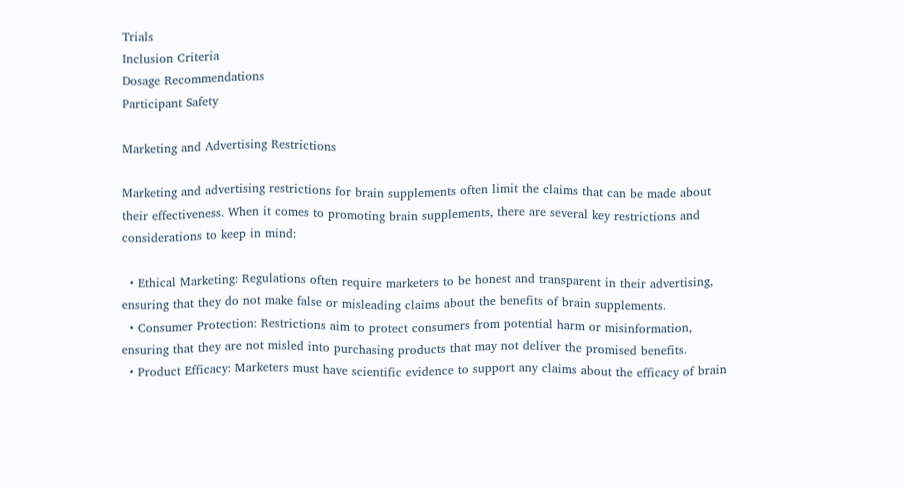Trials
Inclusion Criteria
Dosage Recommendations
Participant Safety

Marketing and Advertising Restrictions

Marketing and advertising restrictions for brain supplements often limit the claims that can be made about their effectiveness. When it comes to promoting brain supplements, there are several key restrictions and considerations to keep in mind:

  • Ethical Marketing: Regulations often require marketers to be honest and transparent in their advertising, ensuring that they do not make false or misleading claims about the benefits of brain supplements.
  • Consumer Protection: Restrictions aim to protect consumers from potential harm or misinformation, ensuring that they are not misled into purchasing products that may not deliver the promised benefits.
  • Product Efficacy: Marketers must have scientific evidence to support any claims about the efficacy of brain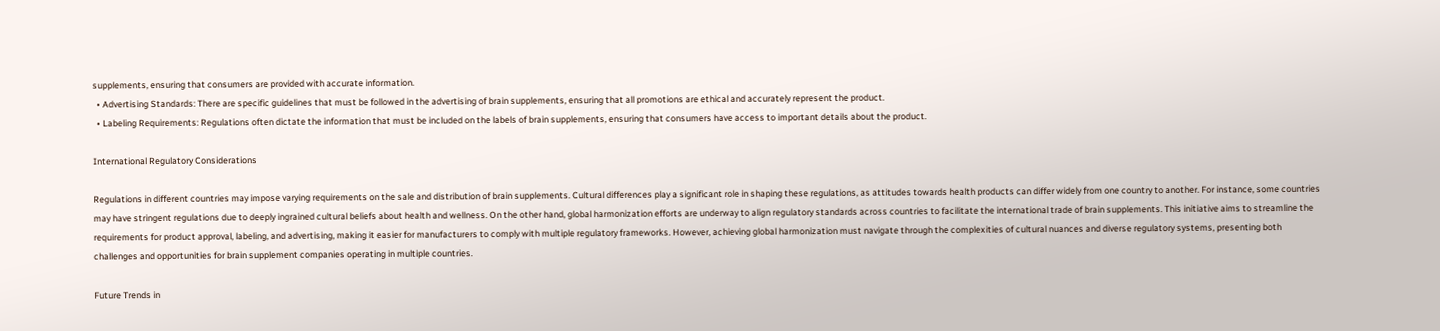supplements, ensuring that consumers are provided with accurate information.
  • Advertising Standards: There are specific guidelines that must be followed in the advertising of brain supplements, ensuring that all promotions are ethical and accurately represent the product.
  • Labeling Requirements: Regulations often dictate the information that must be included on the labels of brain supplements, ensuring that consumers have access to important details about the product.

International Regulatory Considerations

Regulations in different countries may impose varying requirements on the sale and distribution of brain supplements. Cultural differences play a significant role in shaping these regulations, as attitudes towards health products can differ widely from one country to another. For instance, some countries may have stringent regulations due to deeply ingrained cultural beliefs about health and wellness. On the other hand, global harmonization efforts are underway to align regulatory standards across countries to facilitate the international trade of brain supplements. This initiative aims to streamline the requirements for product approval, labeling, and advertising, making it easier for manufacturers to comply with multiple regulatory frameworks. However, achieving global harmonization must navigate through the complexities of cultural nuances and diverse regulatory systems, presenting both challenges and opportunities for brain supplement companies operating in multiple countries.

Future Trends in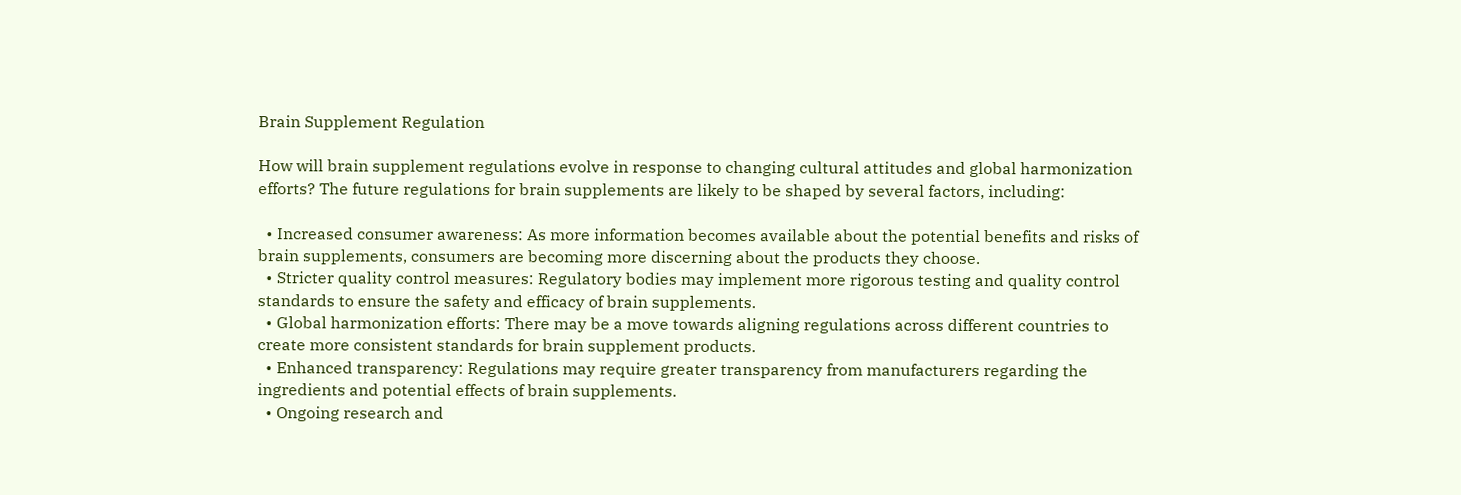Brain Supplement Regulation

How will brain supplement regulations evolve in response to changing cultural attitudes and global harmonization efforts? The future regulations for brain supplements are likely to be shaped by several factors, including:

  • Increased consumer awareness: As more information becomes available about the potential benefits and risks of brain supplements, consumers are becoming more discerning about the products they choose.
  • Stricter quality control measures: Regulatory bodies may implement more rigorous testing and quality control standards to ensure the safety and efficacy of brain supplements.
  • Global harmonization efforts: There may be a move towards aligning regulations across different countries to create more consistent standards for brain supplement products.
  • Enhanced transparency: Regulations may require greater transparency from manufacturers regarding the ingredients and potential effects of brain supplements.
  • Ongoing research and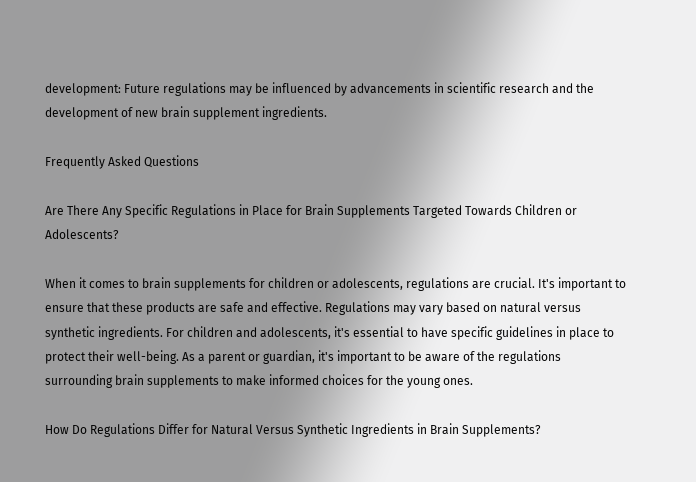development: Future regulations may be influenced by advancements in scientific research and the development of new brain supplement ingredients.

Frequently Asked Questions

Are There Any Specific Regulations in Place for Brain Supplements Targeted Towards Children or Adolescents?

When it comes to brain supplements for children or adolescents, regulations are crucial. It's important to ensure that these products are safe and effective. Regulations may vary based on natural versus synthetic ingredients. For children and adolescents, it's essential to have specific guidelines in place to protect their well-being. As a parent or guardian, it's important to be aware of the regulations surrounding brain supplements to make informed choices for the young ones.

How Do Regulations Differ for Natural Versus Synthetic Ingredients in Brain Supplements?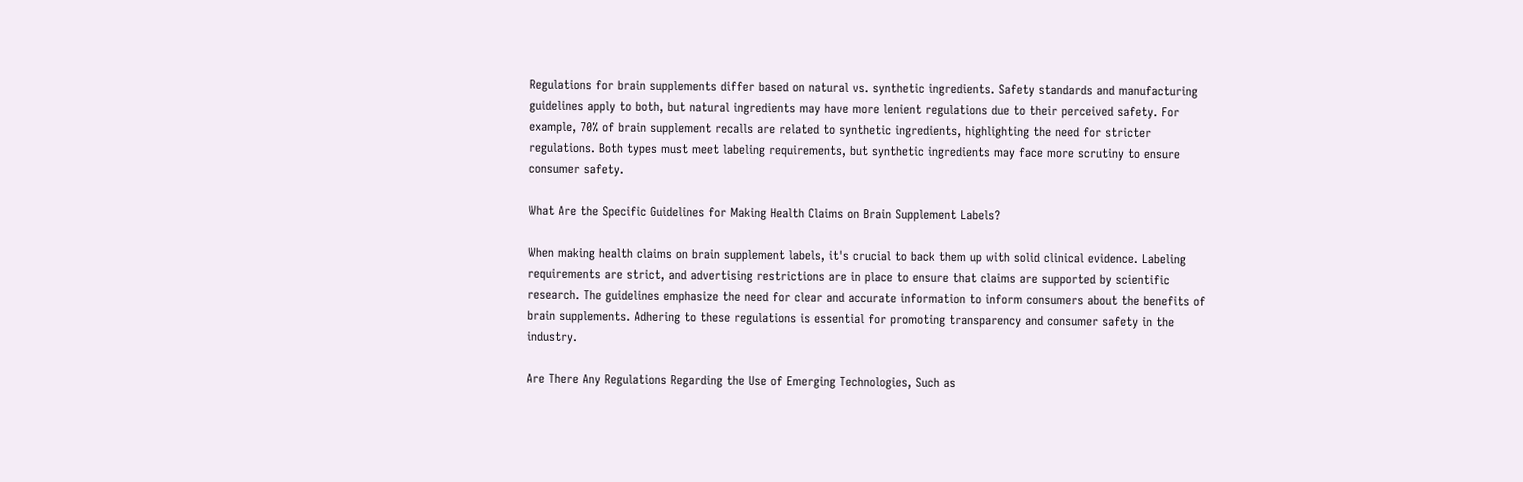Regulations for brain supplements differ based on natural vs. synthetic ingredients. Safety standards and manufacturing guidelines apply to both, but natural ingredients may have more lenient regulations due to their perceived safety. For example, 70% of brain supplement recalls are related to synthetic ingredients, highlighting the need for stricter regulations. Both types must meet labeling requirements, but synthetic ingredients may face more scrutiny to ensure consumer safety.

What Are the Specific Guidelines for Making Health Claims on Brain Supplement Labels?

When making health claims on brain supplement labels, it's crucial to back them up with solid clinical evidence. Labeling requirements are strict, and advertising restrictions are in place to ensure that claims are supported by scientific research. The guidelines emphasize the need for clear and accurate information to inform consumers about the benefits of brain supplements. Adhering to these regulations is essential for promoting transparency and consumer safety in the industry.

Are There Any Regulations Regarding the Use of Emerging Technologies, Such as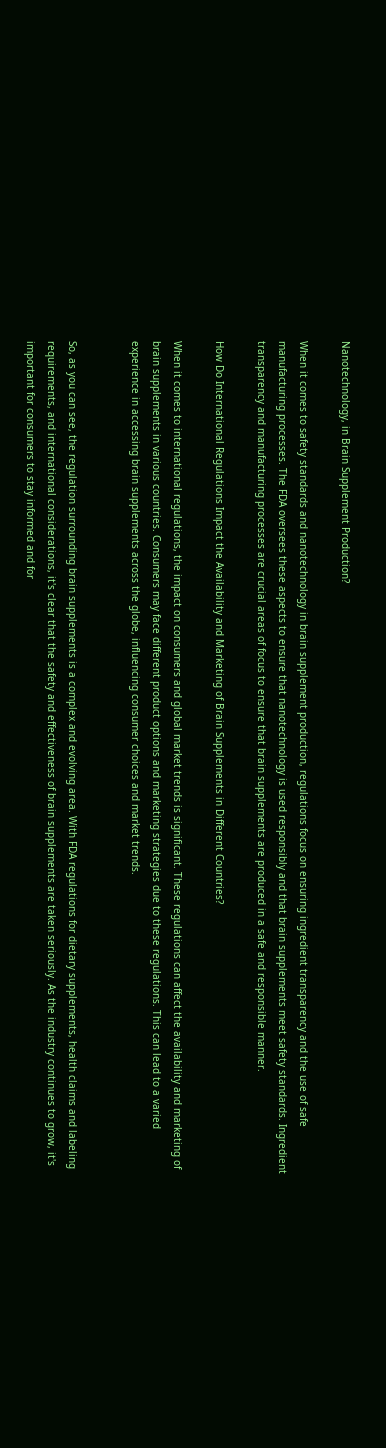Nanotechnology, in Brain Supplement Production?

When it comes to safety standards and nanotechnology in brain supplement production, regulations focus on ensuring ingredient transparency and the use of safe manufacturing processes. The FDA oversees these aspects to ensure that nanotechnology is used responsibly and that brain supplements meet safety standards. Ingredient transparency and manufacturing processes are crucial areas of focus to ensure that brain supplements are produced in a safe and responsible manner.

How Do International Regulations Impact the Availability and Marketing of Brain Supplements in Different Countries?

When it comes to international regulations, the impact on consumers and global market trends is significant. These regulations can affect the availability and marketing of brain supplements in various countries. Consumers may face different product options and marketing strategies due to these regulations. This can lead to a varied experience in accessing brain supplements across the globe, influencing consumer choices and market trends.


So, as you can see, the regulation surrounding brain supplements is a complex and evolving area. With FDA regulations for dietary supplements, health claims and labeling requirements, and international considerations, it's clear that the safety and effectiveness of brain supplements are taken seriously. As the industry continues to grow, it's important for consumers to stay informed and for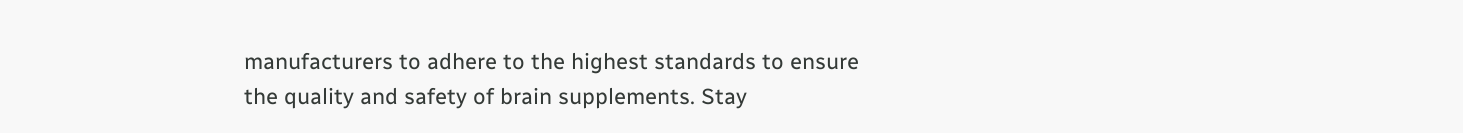manufacturers to adhere to the highest standards to ensure the quality and safety of brain supplements. Stay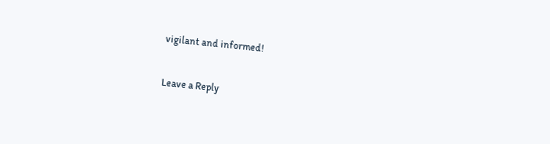vigilant and informed!

Leave a Reply